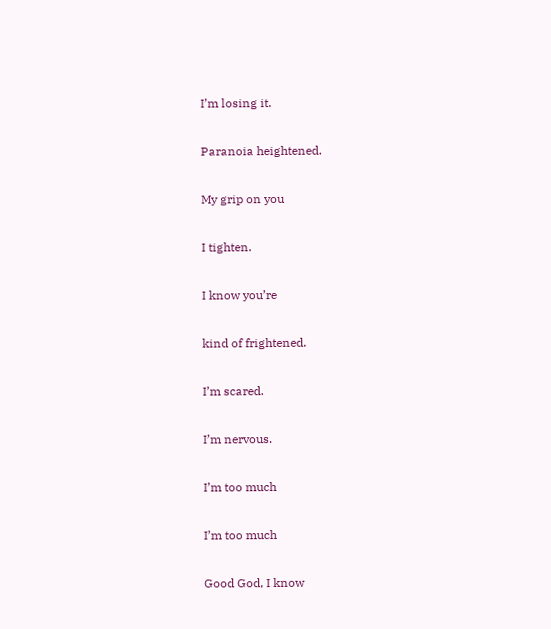I’m losing it.

Paranoia heightened.

My grip on you

I tighten.

I know you’re

kind of frightened.

I’m scared.

I’m nervous.

I’m too much

I’m too much

Good God, I know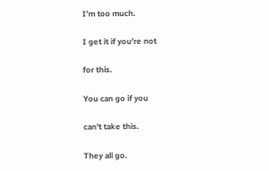I’m too much.

I get it if you’re not

for this.

You can go if you

can’t take this.

They all go.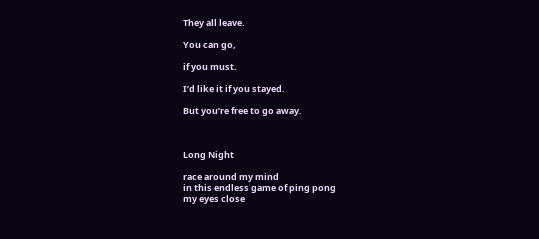They all leave.

You can go,

if you must.

I’d like it if you stayed.

But you’re free to go away.



Long Night

race around my mind
in this endless game of ping pong
my eyes close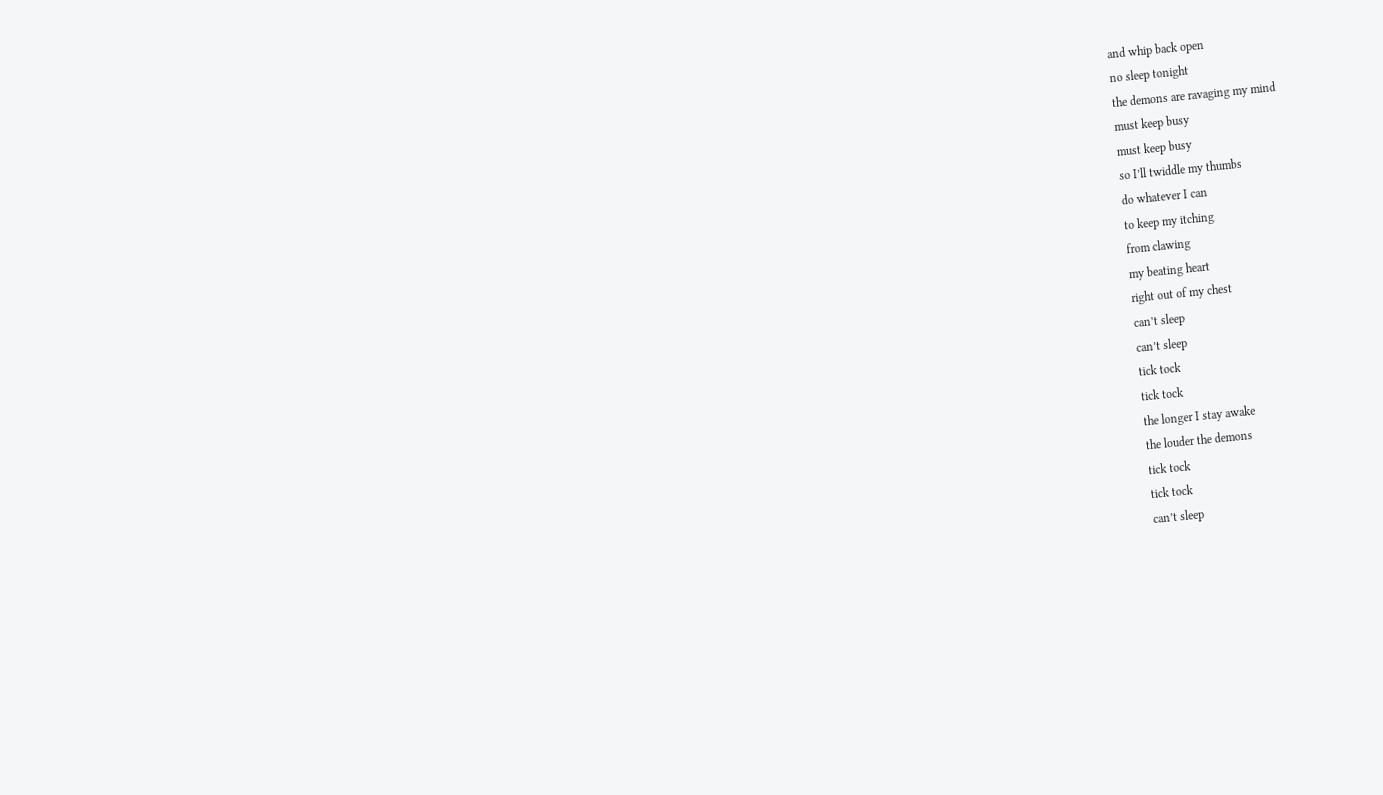and whip back open
no sleep tonight
the demons are ravaging my mind
must keep busy
must keep busy
so I’ll twiddle my thumbs
do whatever I can
to keep my itching
from clawing
my beating heart
right out of my chest
can’t sleep
can’t sleep
tick tock
tick tock
the longer I stay awake
the louder the demons
tick tock
tick tock
can’t sleep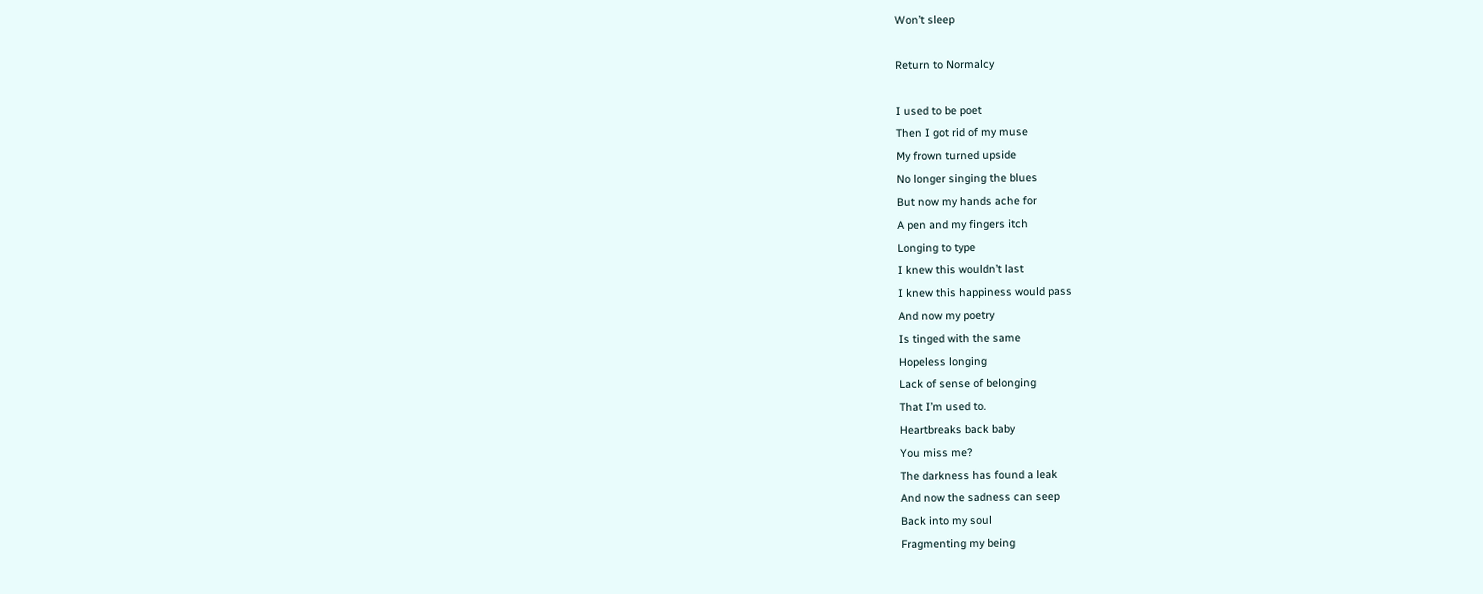Won’t sleep

Return to Normalcy

I used to be poet
Then I got rid of my muse
My frown turned upside
No longer singing the blues
But now my hands ache for
A pen and my fingers itch
Longing to type
I knew this wouldn’t last
I knew this happiness would pass
And now my poetry
Is tinged with the same
Hopeless longing
Lack of sense of belonging
That I’m used to.
Heartbreaks back baby
You miss me?
The darkness has found a leak
And now the sadness can seep
Back into my soul
Fragmenting my being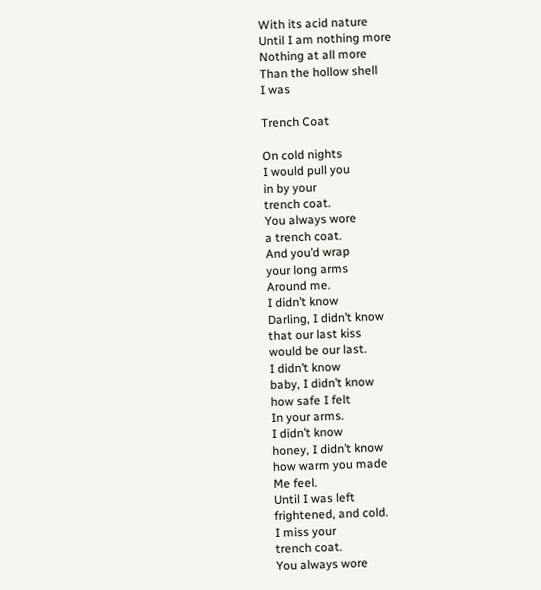With its acid nature
Until I am nothing more
Nothing at all more
Than the hollow shell
I was

Trench Coat

On cold nights
I would pull you
in by your
trench coat.
You always wore
a trench coat.
And you’d wrap
your long arms
Around me.
I didn’t know
Darling, I didn’t know
that our last kiss
would be our last.
I didn’t know
baby, I didn’t know
how safe I felt
In your arms.
I didn’t know
honey, I didn’t know
how warm you made
Me feel.
Until I was left
frightened, and cold.
I miss your
trench coat.
You always wore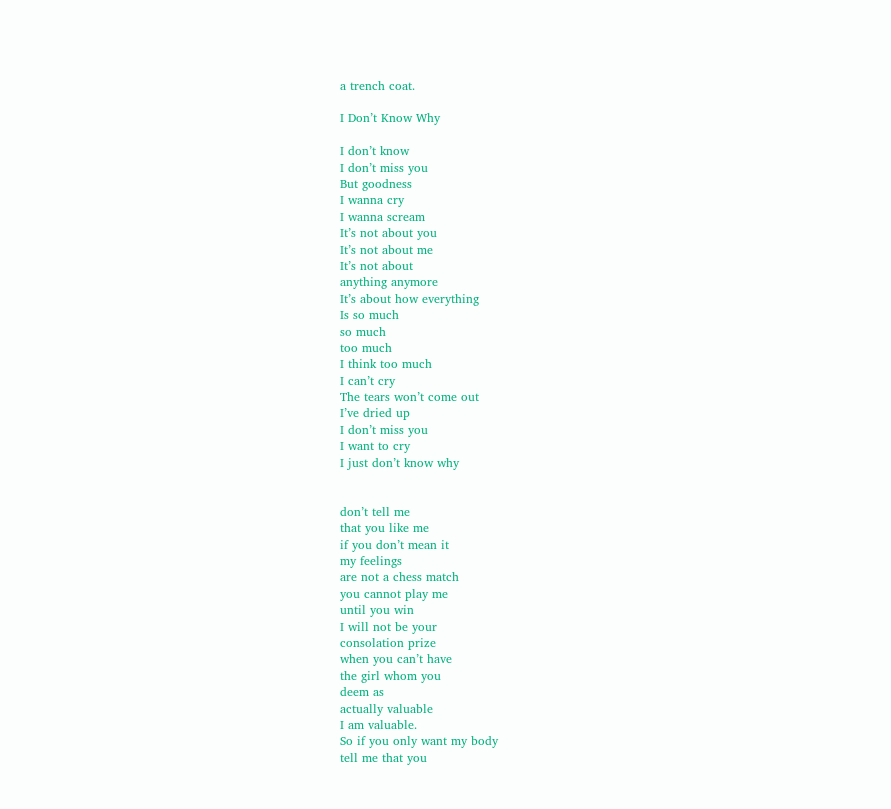a trench coat.

I Don’t Know Why

I don’t know
I don’t miss you
But goodness
I wanna cry
I wanna scream
It’s not about you
It’s not about me
It’s not about
anything anymore
It’s about how everything
Is so much
so much
too much
I think too much
I can’t cry
The tears won’t come out
I’ve dried up
I don’t miss you
I want to cry
I just don’t know why


don’t tell me
that you like me
if you don’t mean it
my feelings
are not a chess match
you cannot play me
until you win
I will not be your
consolation prize
when you can’t have
the girl whom you
deem as
actually valuable
I am valuable.
So if you only want my body
tell me that you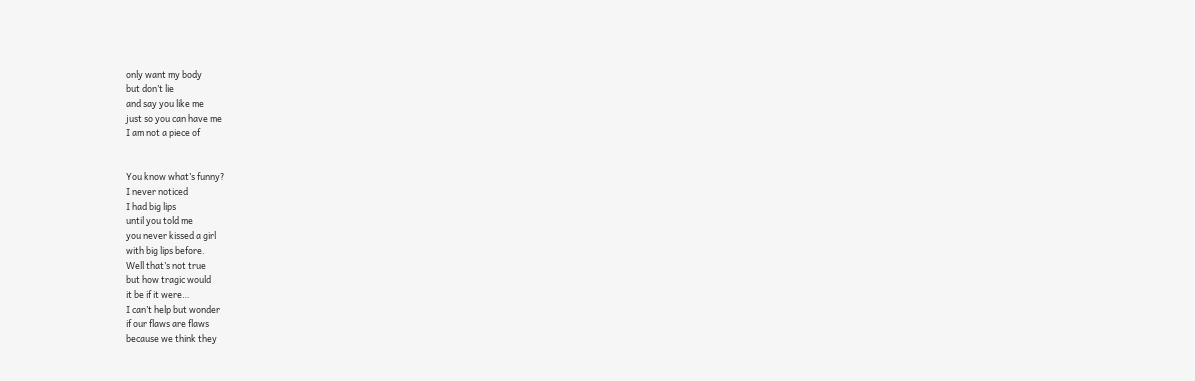only want my body
but don’t lie
and say you like me
just so you can have me
I am not a piece of


You know what’s funny?
I never noticed
I had big lips
until you told me
you never kissed a girl
with big lips before.
Well that’s not true
but how tragic would
it be if it were…
I can’t help but wonder
if our flaws are flaws
because we think they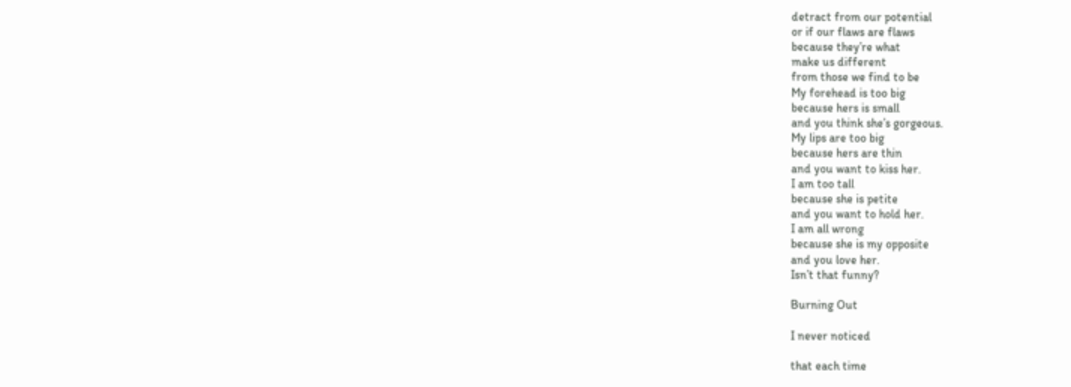detract from our potential
or if our flaws are flaws
because they’re what
make us different
from those we find to be
My forehead is too big
because hers is small
and you think she’s gorgeous.
My lips are too big
because hers are thin
and you want to kiss her.
I am too tall
because she is petite
and you want to hold her.
I am all wrong
because she is my opposite
and you love her.
Isn’t that funny?

Burning Out

I never noticed

that each time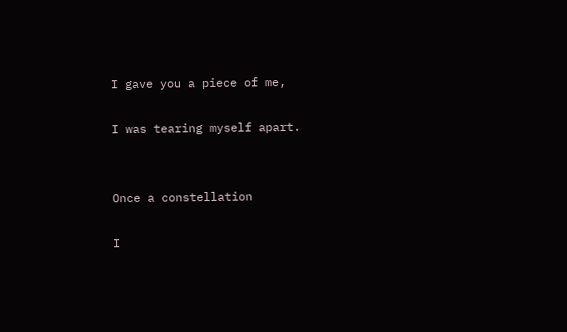I gave you a piece of me,

I was tearing myself apart.


Once a constellation

I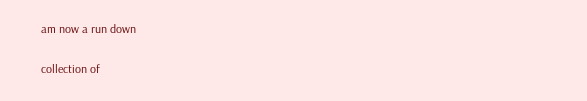am now a run down

collection of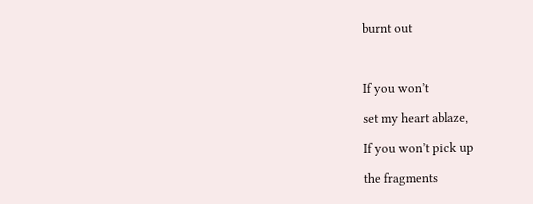burnt out



If you won’t

set my heart ablaze,

If you won’t pick up

the fragments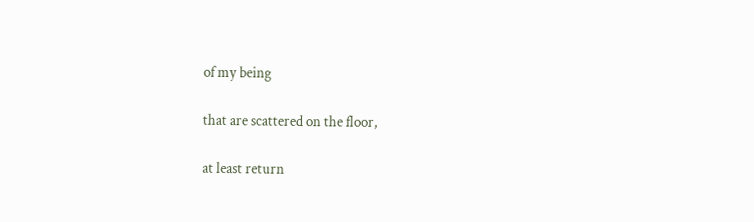of my being

that are scattered on the floor,

at least return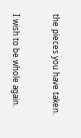the pieces you have taken.


I wish to be whole again.